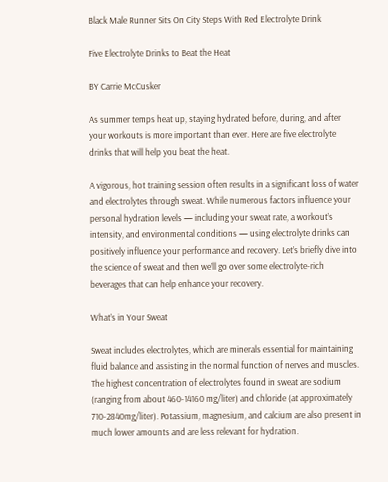Black Male Runner Sits On City Steps With Red Electrolyte Drink

Five Electrolyte Drinks to Beat the Heat

BY Carrie McCusker

As summer temps heat up, staying hydrated before, during, and after your workouts is more important than ever. Here are five electrolyte drinks that will help you beat the heat.

A vigorous, hot training session often results in a significant loss of water and electrolytes through sweat. While numerous factors influence your personal hydration levels — including your sweat rate, a workout’s intensity, and environmental conditions — using electrolyte drinks can positively influence your performance and recovery. Let’s briefly dive into the science of sweat and then we’ll go over some electrolyte-rich beverages that can help enhance your recovery.

What’s in Your Sweat

Sweat includes electrolytes, which are minerals essential for maintaining fluid balance and assisting in the normal function of nerves and muscles. The highest concentration of electrolytes found in sweat are sodium (ranging from about 460-14160 mg/liter) and chloride (at approximately 710-2840mg/liter). Potassium, magnesium, and calcium are also present in much lower amounts and are less relevant for hydration.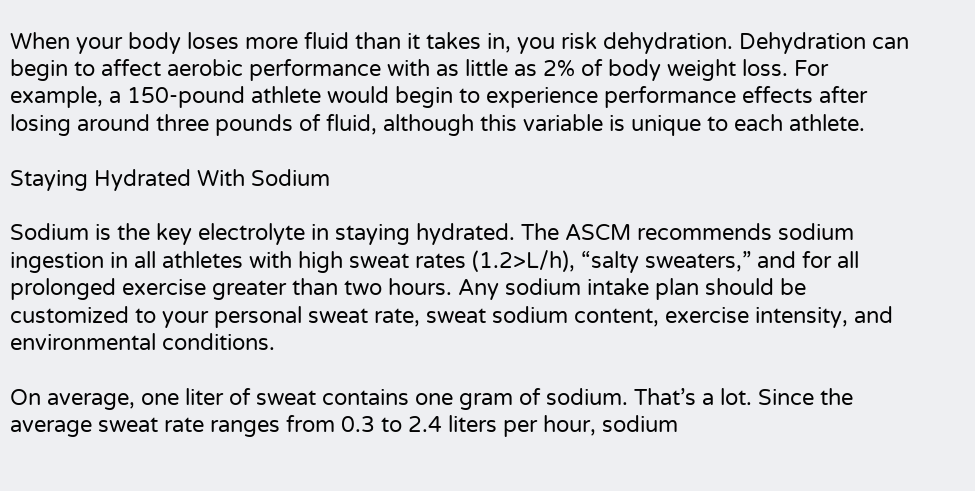When your body loses more fluid than it takes in, you risk dehydration. Dehydration can begin to affect aerobic performance with as little as 2% of body weight loss. For example, a 150-pound athlete would begin to experience performance effects after losing around three pounds of fluid, although this variable is unique to each athlete.

Staying Hydrated With Sodium

Sodium is the key electrolyte in staying hydrated. The ASCM recommends sodium ingestion in all athletes with high sweat rates (1.2>L/h), “salty sweaters,” and for all prolonged exercise greater than two hours. Any sodium intake plan should be customized to your personal sweat rate, sweat sodium content, exercise intensity, and environmental conditions.

On average, one liter of sweat contains one gram of sodium. That’s a lot. Since the average sweat rate ranges from 0.3 to 2.4 liters per hour, sodium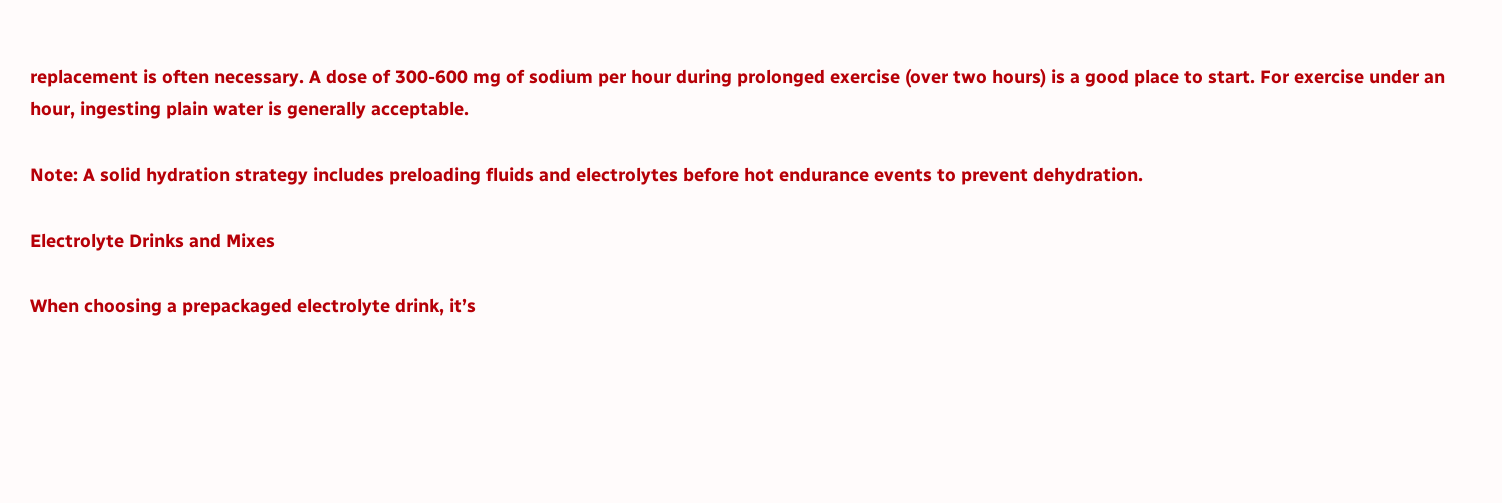replacement is often necessary. A dose of 300-600 mg of sodium per hour during prolonged exercise (over two hours) is a good place to start. For exercise under an hour, ingesting plain water is generally acceptable.

Note: A solid hydration strategy includes preloading fluids and electrolytes before hot endurance events to prevent dehydration.

Electrolyte Drinks and Mixes

When choosing a prepackaged electrolyte drink, it’s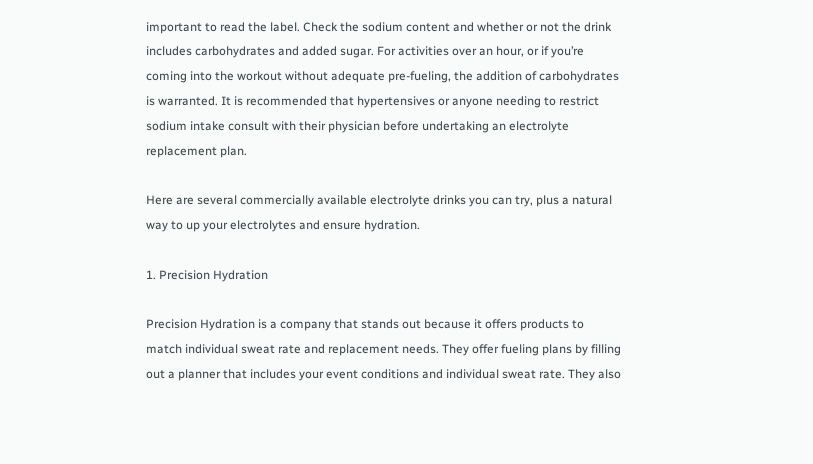important to read the label. Check the sodium content and whether or not the drink includes carbohydrates and added sugar. For activities over an hour, or if you’re coming into the workout without adequate pre-fueling, the addition of carbohydrates is warranted. It is recommended that hypertensives or anyone needing to restrict sodium intake consult with their physician before undertaking an electrolyte replacement plan.

Here are several commercially available electrolyte drinks you can try, plus a natural way to up your electrolytes and ensure hydration.

1. Precision Hydration

Precision Hydration is a company that stands out because it offers products to match individual sweat rate and replacement needs. They offer fueling plans by filling out a planner that includes your event conditions and individual sweat rate. They also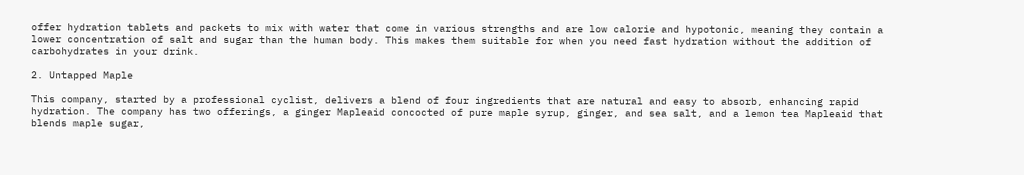offer hydration tablets and packets to mix with water that come in various strengths and are low calorie and hypotonic, meaning they contain a lower concentration of salt and sugar than the human body. This makes them suitable for when you need fast hydration without the addition of carbohydrates in your drink.

2. Untapped Maple

This company, started by a professional cyclist, delivers a blend of four ingredients that are natural and easy to absorb, enhancing rapid hydration. The company has two offerings, a ginger Mapleaid concocted of pure maple syrup, ginger, and sea salt, and a lemon tea Mapleaid that blends maple sugar,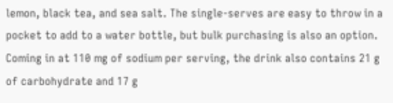lemon, black tea, and sea salt. The single-serves are easy to throw in a pocket to add to a water bottle, but bulk purchasing is also an option. Coming in at 110 mg of sodium per serving, the drink also contains 21 g of carbohydrate and 17 g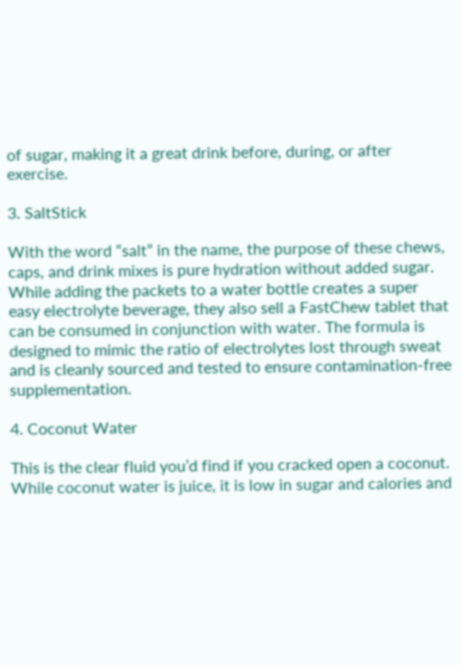of sugar, making it a great drink before, during, or after exercise.

3. SaltStick

With the word “salt” in the name, the purpose of these chews, caps, and drink mixes is pure hydration without added sugar. While adding the packets to a water bottle creates a super easy electrolyte beverage, they also sell a FastChew tablet that can be consumed in conjunction with water. The formula is designed to mimic the ratio of electrolytes lost through sweat and is cleanly sourced and tested to ensure contamination-free supplementation.

4. Coconut Water

This is the clear fluid you’d find if you cracked open a coconut. While coconut water is juice, it is low in sugar and calories and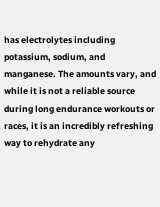has electrolytes including potassium, sodium, and manganese. The amounts vary, and while it is not a reliable source during long endurance workouts or races, it is an incredibly refreshing way to rehydrate any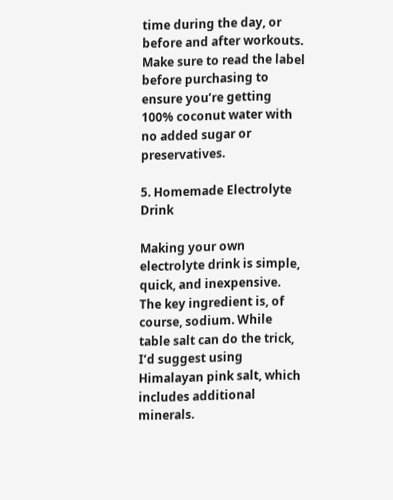time during the day, or before and after workouts. Make sure to read the label before purchasing to ensure you’re getting 100% coconut water with no added sugar or preservatives.

5. Homemade Electrolyte Drink

Making your own electrolyte drink is simple, quick, and inexpensive. The key ingredient is, of course, sodium. While table salt can do the trick, I’d suggest using Himalayan pink salt, which includes additional minerals.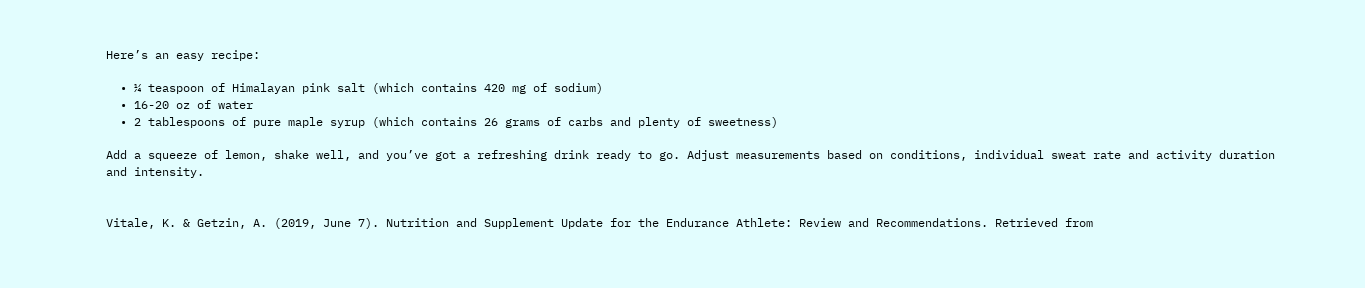Here’s an easy recipe:

  • ¼ teaspoon of Himalayan pink salt (which contains 420 mg of sodium)
  • 16-20 oz of water
  • 2 tablespoons of pure maple syrup (which contains 26 grams of carbs and plenty of sweetness)

Add a squeeze of lemon, shake well, and you’ve got a refreshing drink ready to go. Adjust measurements based on conditions, individual sweat rate and activity duration and intensity.


Vitale, K. & Getzin, A. (2019, June 7). Nutrition and Supplement Update for the Endurance Athlete: Review and Recommendations. Retrieved from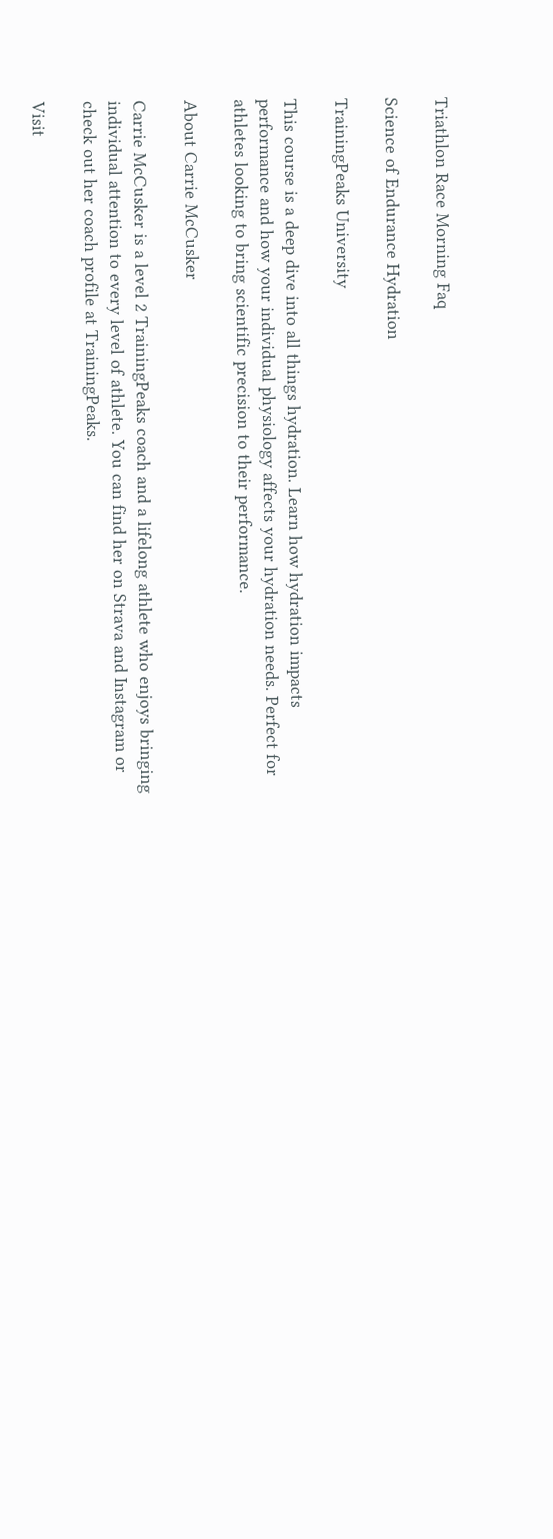Triathlon Race Morning Faq

Science of Endurance Hydration

TrainingPeaks University

This course is a deep dive into all things hydration. Learn how hydration impacts performance and how your individual physiology affects your hydration needs. Perfect for athletes looking to bring scientific precision to their performance.

About Carrie McCusker

Carrie McCusker is a level 2 TrainingPeaks coach and a lifelong athlete who enjoys bringing individual attention to every level of athlete. You can find her on Strava and Instagram or check out her coach profile at TrainingPeaks.

Visit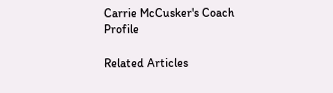Carrie McCusker's Coach Profile

Related Articles